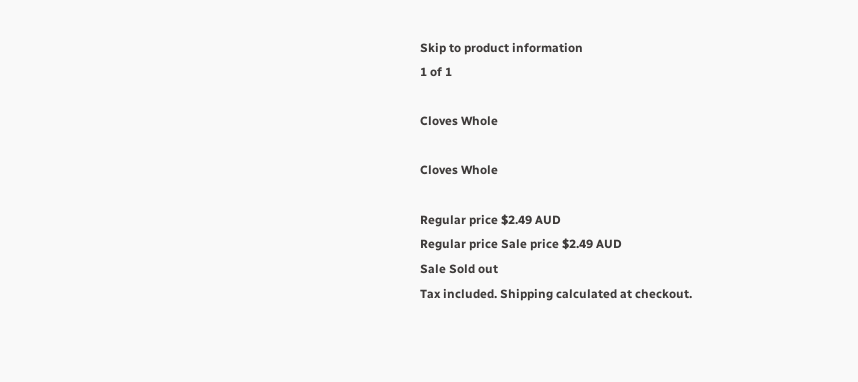Skip to product information
1 of 1

Cloves Whole

Cloves Whole

Regular price $2.49 AUD
Regular price Sale price $2.49 AUD
Sale Sold out
Tax included. Shipping calculated at checkout.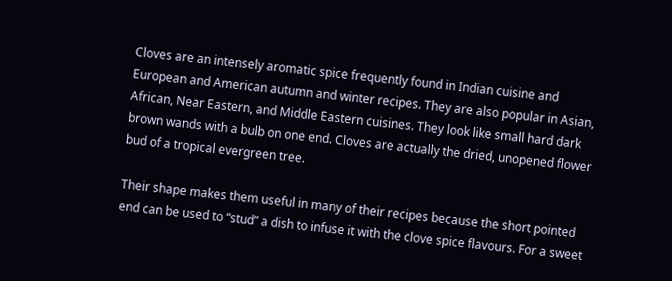Cloves are an intensely aromatic spice frequently found in Indian cuisine and European and American autumn and winter recipes. They are also popular in Asian, African, Near Eastern, and Middle Eastern cuisines. They look like small hard dark brown wands with a bulb on one end. Cloves are actually the dried, unopened flower bud of a tropical evergreen tree.

Their shape makes them useful in many of their recipes because the short pointed end can be used to “stud” a dish to infuse it with the clove spice flavours. For a sweet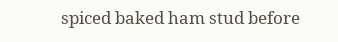spiced baked ham stud before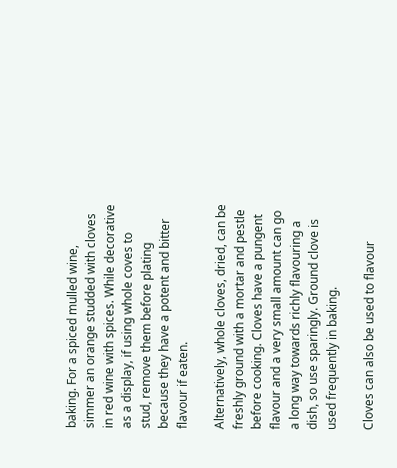baking. For a spiced mulled wine, simmer an orange studded with cloves in red wine with spices. While decorative as a display, if using whole coves to stud, remove them before plating because they have a potent and bitter flavour if eaten.

Alternatively, whole cloves, dried, can be freshly ground with a mortar and pestle before cooking. Cloves have a pungent flavour and a very small amount can go a long way towards richly flavouring a dish, so use sparingly. Ground clove is used frequently in baking.

Cloves can also be used to flavour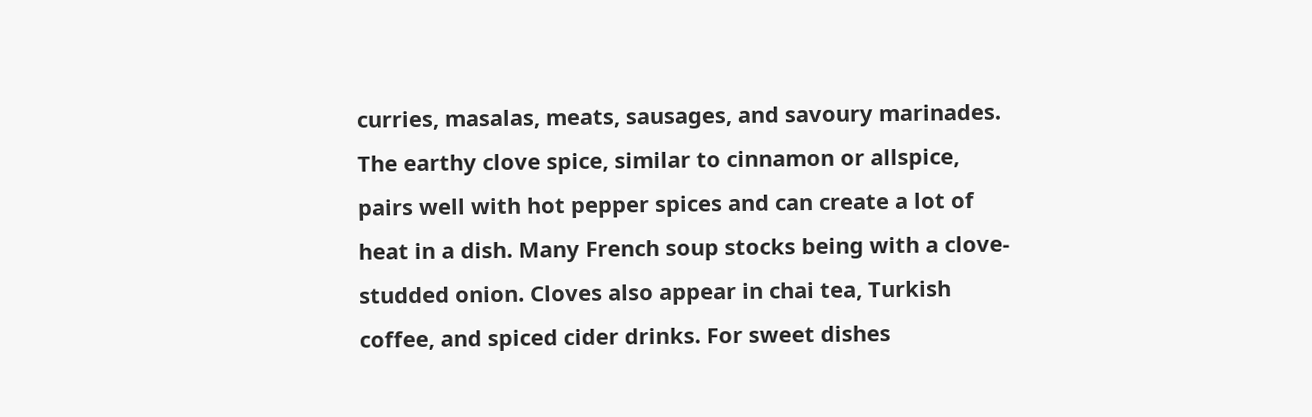curries, masalas, meats, sausages, and savoury marinades.  The earthy clove spice, similar to cinnamon or allspice, pairs well with hot pepper spices and can create a lot of heat in a dish. Many French soup stocks being with a clove-studded onion. Cloves also appear in chai tea, Turkish coffee, and spiced cider drinks. For sweet dishes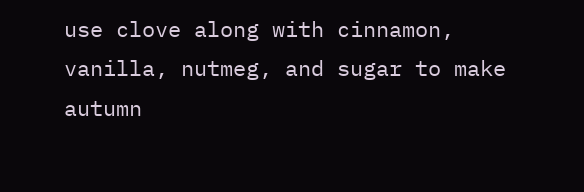use clove along with cinnamon, vanilla, nutmeg, and sugar to make autumn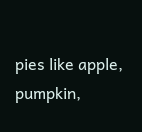pies like apple, pumpkin,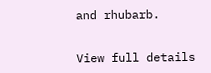and rhubarb.


View full details